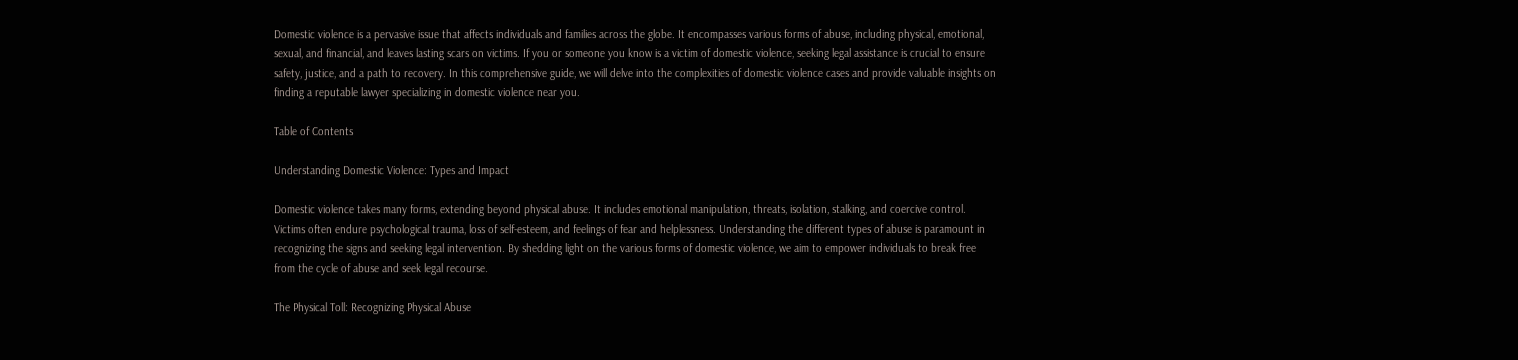Domestic violence is a pervasive issue that affects individuals and families across the globe. It encompasses various forms of abuse, including physical, emotional, sexual, and financial, and leaves lasting scars on victims. If you or someone you know is a victim of domestic violence, seeking legal assistance is crucial to ensure safety, justice, and a path to recovery. In this comprehensive guide, we will delve into the complexities of domestic violence cases and provide valuable insights on finding a reputable lawyer specializing in domestic violence near you.

Table of Contents

Understanding Domestic Violence: Types and Impact

Domestic violence takes many forms, extending beyond physical abuse. It includes emotional manipulation, threats, isolation, stalking, and coercive control. Victims often endure psychological trauma, loss of self-esteem, and feelings of fear and helplessness. Understanding the different types of abuse is paramount in recognizing the signs and seeking legal intervention. By shedding light on the various forms of domestic violence, we aim to empower individuals to break free from the cycle of abuse and seek legal recourse.

The Physical Toll: Recognizing Physical Abuse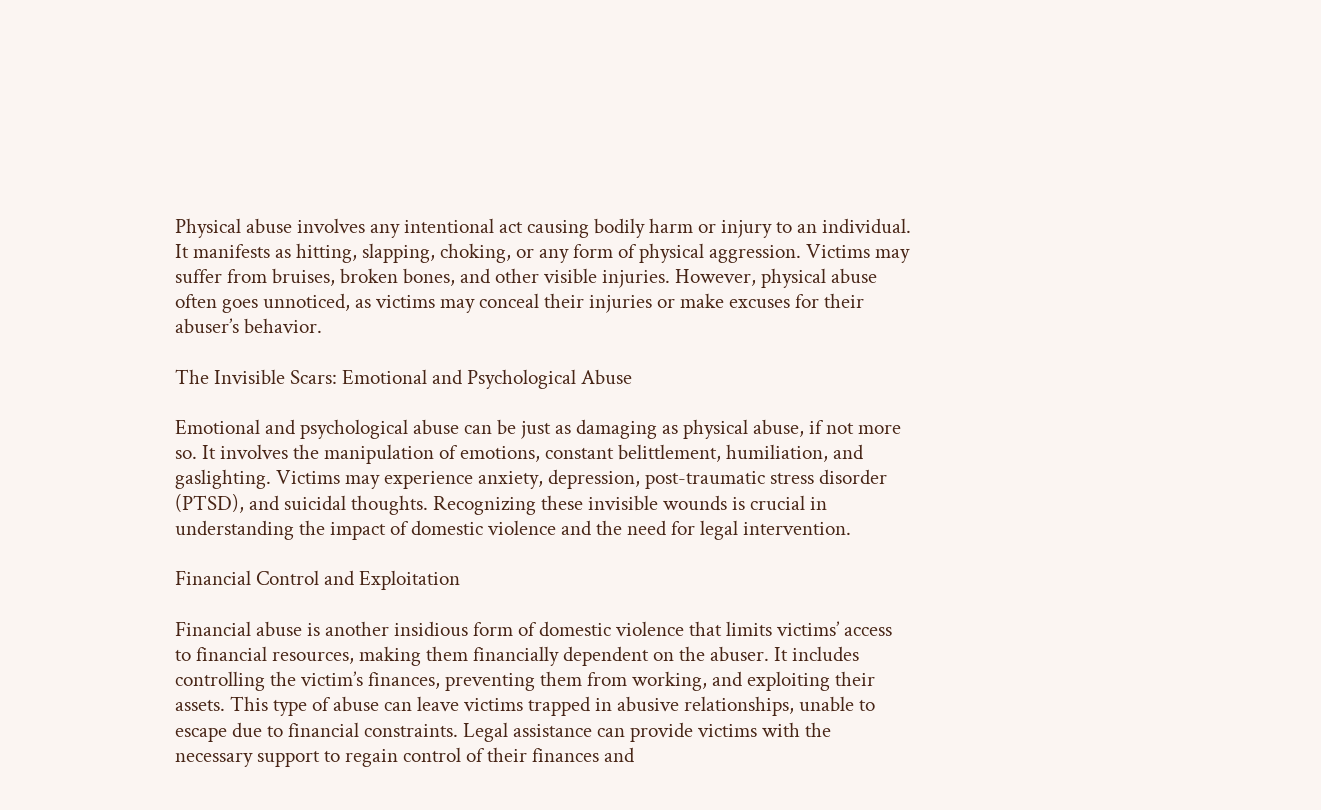Physical abuse involves any intentional act causing bodily harm or injury to an individual. It manifests as hitting, slapping, choking, or any form of physical aggression. Victims may suffer from bruises, broken bones, and other visible injuries. However, physical abuse often goes unnoticed, as victims may conceal their injuries or make excuses for their abuser’s behavior.

The Invisible Scars: Emotional and Psychological Abuse

Emotional and psychological abuse can be just as damaging as physical abuse, if not more so. It involves the manipulation of emotions, constant belittlement, humiliation, and gaslighting. Victims may experience anxiety, depression, post-traumatic stress disorder (PTSD), and suicidal thoughts. Recognizing these invisible wounds is crucial in understanding the impact of domestic violence and the need for legal intervention.

Financial Control and Exploitation

Financial abuse is another insidious form of domestic violence that limits victims’ access to financial resources, making them financially dependent on the abuser. It includes controlling the victim’s finances, preventing them from working, and exploiting their assets. This type of abuse can leave victims trapped in abusive relationships, unable to escape due to financial constraints. Legal assistance can provide victims with the necessary support to regain control of their finances and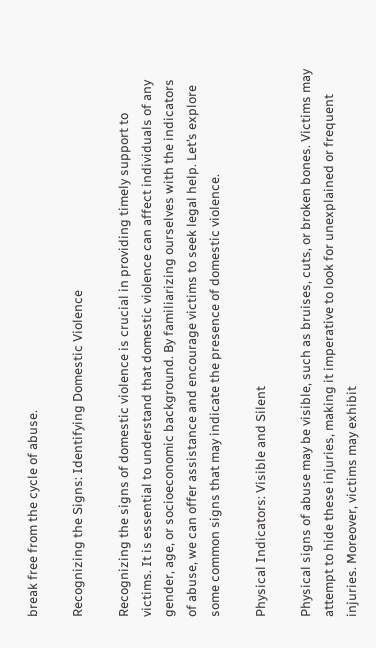break free from the cycle of abuse.

Recognizing the Signs: Identifying Domestic Violence

Recognizing the signs of domestic violence is crucial in providing timely support to victims. It is essential to understand that domestic violence can affect individuals of any gender, age, or socioeconomic background. By familiarizing ourselves with the indicators of abuse, we can offer assistance and encourage victims to seek legal help. Let’s explore some common signs that may indicate the presence of domestic violence.

Physical Indicators: Visible and Silent

Physical signs of abuse may be visible, such as bruises, cuts, or broken bones. Victims may attempt to hide these injuries, making it imperative to look for unexplained or frequent injuries. Moreover, victims may exhibit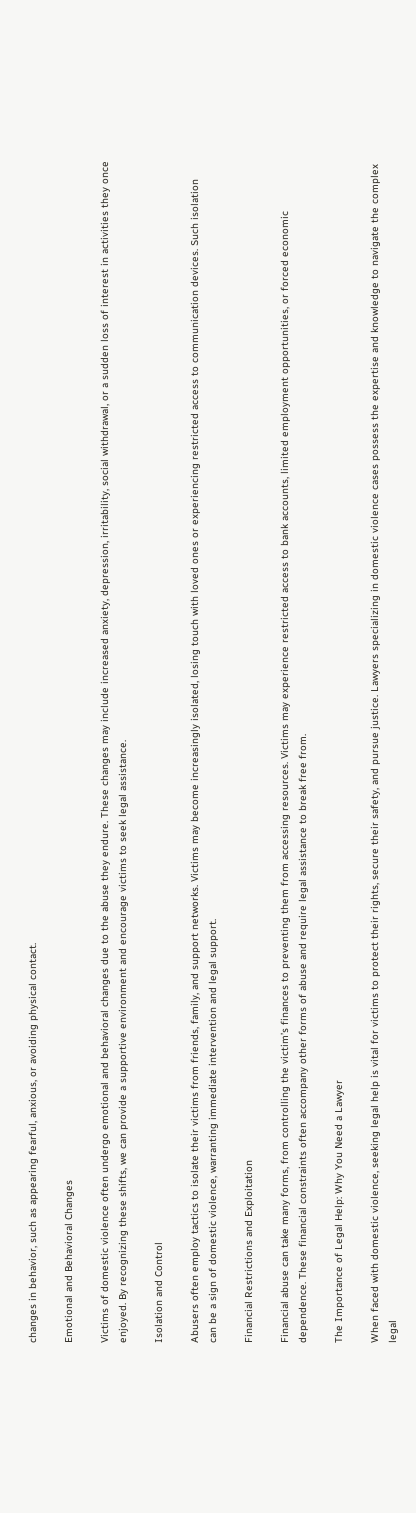changes in behavior, such as appearing fearful, anxious, or avoiding physical contact.

Emotional and Behavioral Changes

Victims of domestic violence often undergo emotional and behavioral changes due to the abuse they endure. These changes may include increased anxiety, depression, irritability, social withdrawal, or a sudden loss of interest in activities they once enjoyed. By recognizing these shifts, we can provide a supportive environment and encourage victims to seek legal assistance.

Isolation and Control

Abusers often employ tactics to isolate their victims from friends, family, and support networks. Victims may become increasingly isolated, losing touch with loved ones or experiencing restricted access to communication devices. Such isolation can be a sign of domestic violence, warranting immediate intervention and legal support.

Financial Restrictions and Exploitation

Financial abuse can take many forms, from controlling the victim’s finances to preventing them from accessing resources. Victims may experience restricted access to bank accounts, limited employment opportunities, or forced economic dependence. These financial constraints often accompany other forms of abuse and require legal assistance to break free from.

The Importance of Legal Help: Why You Need a Lawyer

When faced with domestic violence, seeking legal help is vital for victims to protect their rights, secure their safety, and pursue justice. Lawyers specializing in domestic violence cases possess the expertise and knowledge to navigate the complex legal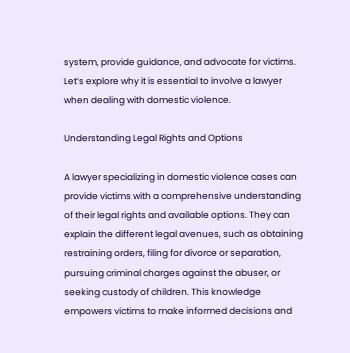system, provide guidance, and advocate for victims. Let’s explore why it is essential to involve a lawyer when dealing with domestic violence.

Understanding Legal Rights and Options

A lawyer specializing in domestic violence cases can provide victims with a comprehensive understanding of their legal rights and available options. They can explain the different legal avenues, such as obtaining restraining orders, filing for divorce or separation, pursuing criminal charges against the abuser, or seeking custody of children. This knowledge empowers victims to make informed decisions and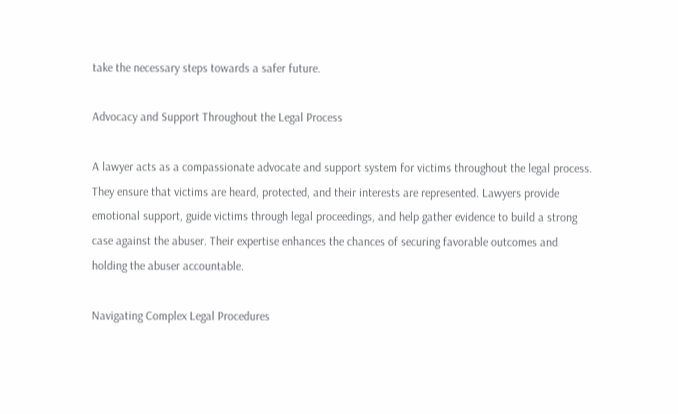take the necessary steps towards a safer future.

Advocacy and Support Throughout the Legal Process

A lawyer acts as a compassionate advocate and support system for victims throughout the legal process. They ensure that victims are heard, protected, and their interests are represented. Lawyers provide emotional support, guide victims through legal proceedings, and help gather evidence to build a strong case against the abuser. Their expertise enhances the chances of securing favorable outcomes and holding the abuser accountable.

Navigating Complex Legal Procedures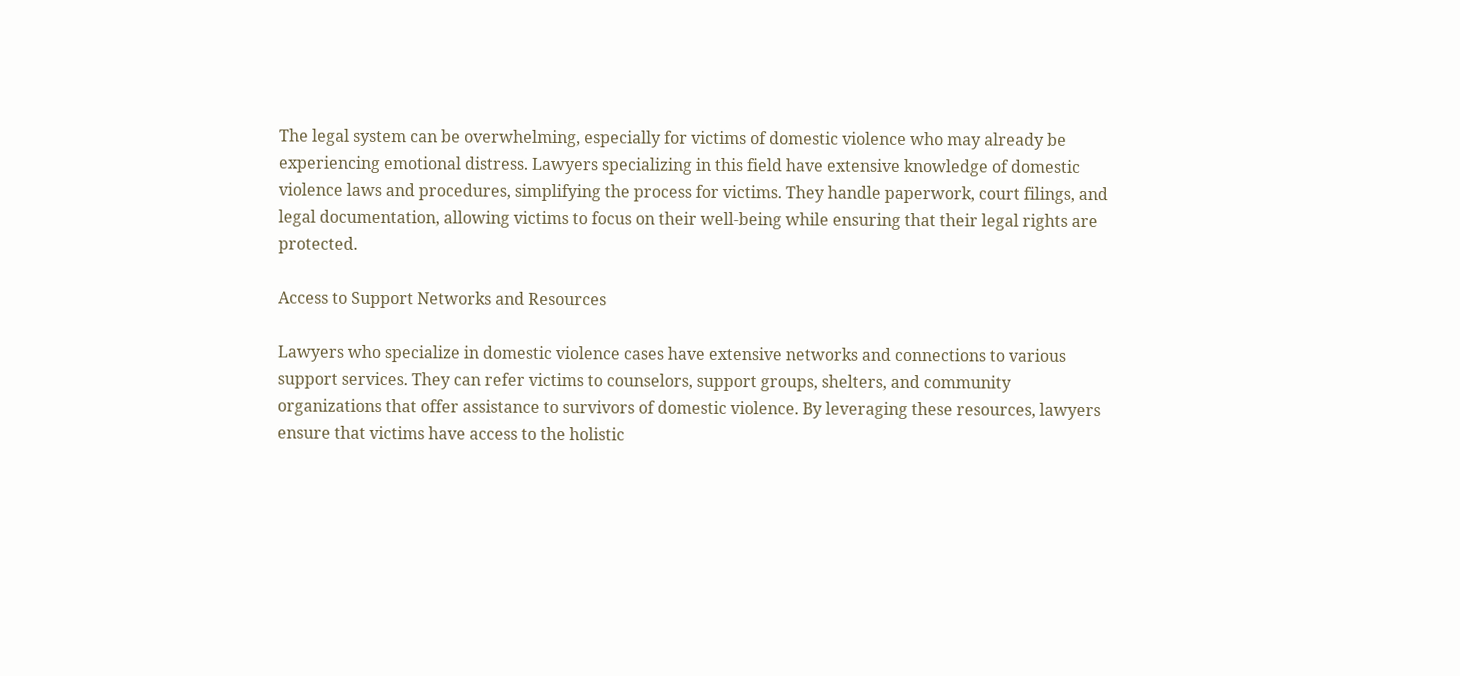The legal system can be overwhelming, especially for victims of domestic violence who may already be experiencing emotional distress. Lawyers specializing in this field have extensive knowledge of domestic violence laws and procedures, simplifying the process for victims. They handle paperwork, court filings, and legal documentation, allowing victims to focus on their well-being while ensuring that their legal rights are protected.

Access to Support Networks and Resources

Lawyers who specialize in domestic violence cases have extensive networks and connections to various support services. They can refer victims to counselors, support groups, shelters, and community organizations that offer assistance to survivors of domestic violence. By leveraging these resources, lawyers ensure that victims have access to the holistic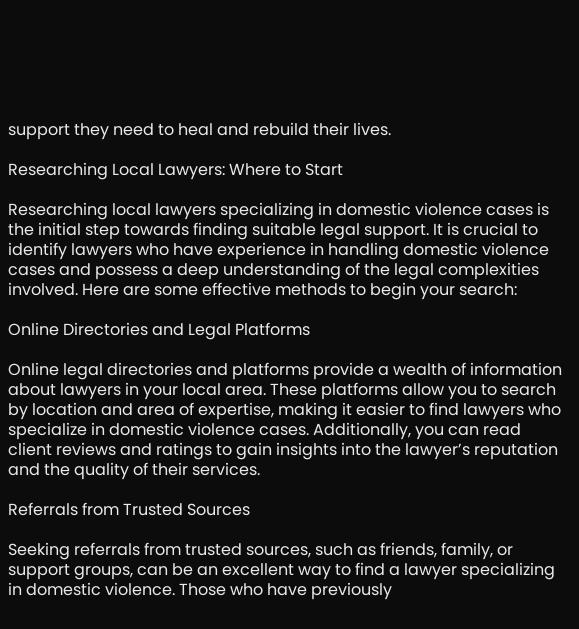support they need to heal and rebuild their lives.

Researching Local Lawyers: Where to Start

Researching local lawyers specializing in domestic violence cases is the initial step towards finding suitable legal support. It is crucial to identify lawyers who have experience in handling domestic violence cases and possess a deep understanding of the legal complexities involved. Here are some effective methods to begin your search:

Online Directories and Legal Platforms

Online legal directories and platforms provide a wealth of information about lawyers in your local area. These platforms allow you to search by location and area of expertise, making it easier to find lawyers who specialize in domestic violence cases. Additionally, you can read client reviews and ratings to gain insights into the lawyer’s reputation and the quality of their services.

Referrals from Trusted Sources

Seeking referrals from trusted sources, such as friends, family, or support groups, can be an excellent way to find a lawyer specializing in domestic violence. Those who have previously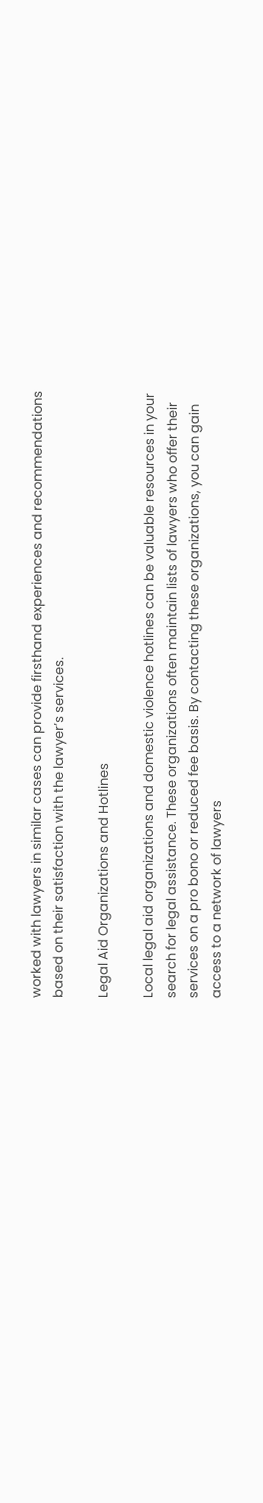worked with lawyers in similar cases can provide firsthand experiences and recommendations based on their satisfaction with the lawyer’s services.

Legal Aid Organizations and Hotlines

Local legal aid organizations and domestic violence hotlines can be valuable resources in your search for legal assistance. These organizations often maintain lists of lawyers who offer their services on a pro bono or reduced fee basis. By contacting these organizations, you can gain access to a network of lawyers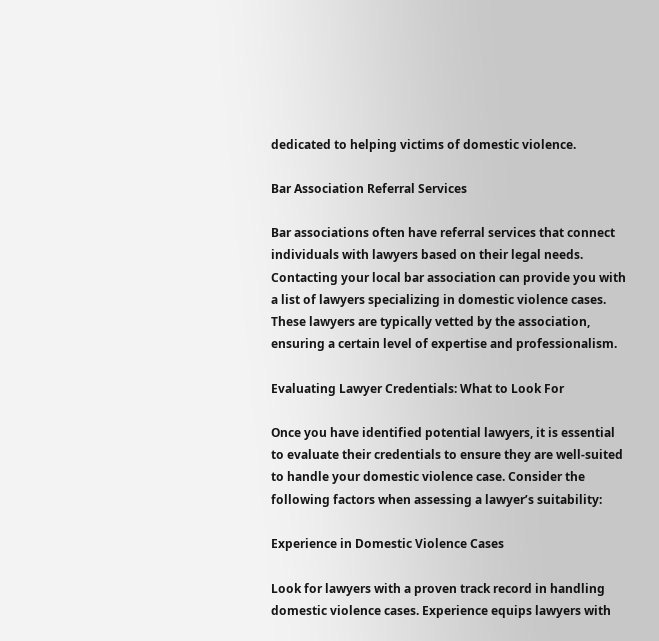dedicated to helping victims of domestic violence.

Bar Association Referral Services

Bar associations often have referral services that connect individuals with lawyers based on their legal needs. Contacting your local bar association can provide you with a list of lawyers specializing in domestic violence cases. These lawyers are typically vetted by the association, ensuring a certain level of expertise and professionalism.

Evaluating Lawyer Credentials: What to Look For

Once you have identified potential lawyers, it is essential to evaluate their credentials to ensure they are well-suited to handle your domestic violence case. Consider the following factors when assessing a lawyer’s suitability:

Experience in Domestic Violence Cases

Look for lawyers with a proven track record in handling domestic violence cases. Experience equips lawyers with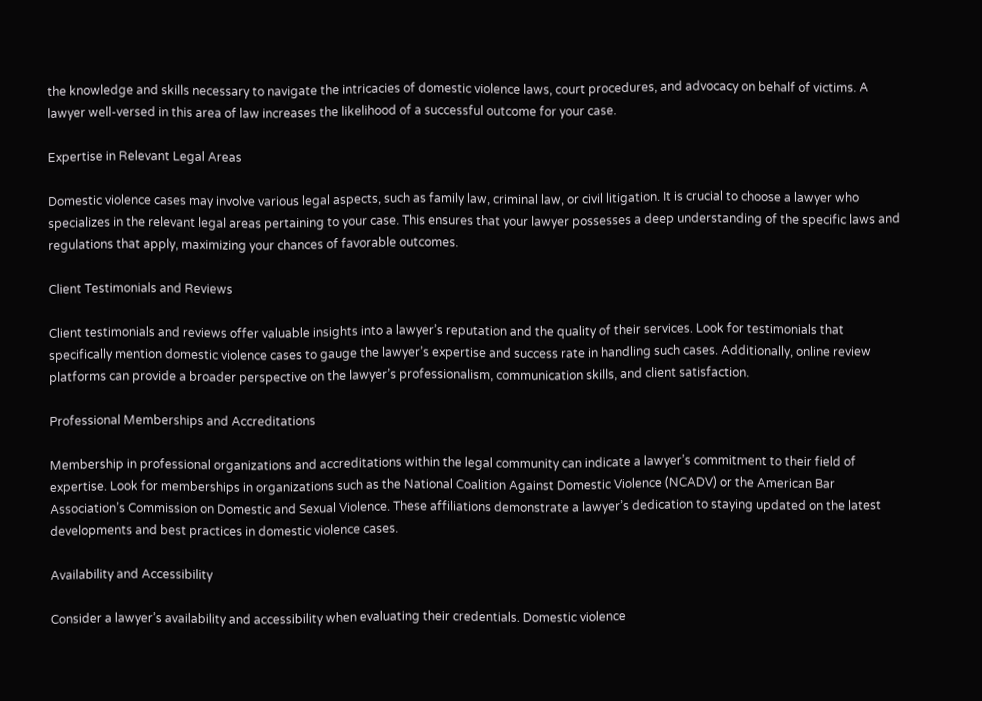the knowledge and skills necessary to navigate the intricacies of domestic violence laws, court procedures, and advocacy on behalf of victims. A lawyer well-versed in this area of law increases the likelihood of a successful outcome for your case.

Expertise in Relevant Legal Areas

Domestic violence cases may involve various legal aspects, such as family law, criminal law, or civil litigation. It is crucial to choose a lawyer who specializes in the relevant legal areas pertaining to your case. This ensures that your lawyer possesses a deep understanding of the specific laws and regulations that apply, maximizing your chances of favorable outcomes.

Client Testimonials and Reviews

Client testimonials and reviews offer valuable insights into a lawyer’s reputation and the quality of their services. Look for testimonials that specifically mention domestic violence cases to gauge the lawyer’s expertise and success rate in handling such cases. Additionally, online review platforms can provide a broader perspective on the lawyer’s professionalism, communication skills, and client satisfaction.

Professional Memberships and Accreditations

Membership in professional organizations and accreditations within the legal community can indicate a lawyer’s commitment to their field of expertise. Look for memberships in organizations such as the National Coalition Against Domestic Violence (NCADV) or the American Bar Association’s Commission on Domestic and Sexual Violence. These affiliations demonstrate a lawyer’s dedication to staying updated on the latest developments and best practices in domestic violence cases.

Availability and Accessibility

Consider a lawyer’s availability and accessibility when evaluating their credentials. Domestic violence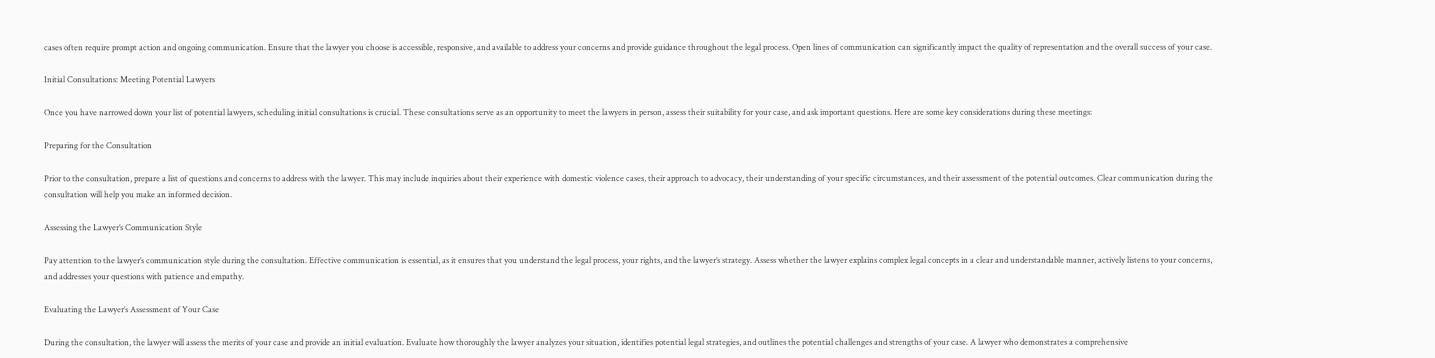cases often require prompt action and ongoing communication. Ensure that the lawyer you choose is accessible, responsive, and available to address your concerns and provide guidance throughout the legal process. Open lines of communication can significantly impact the quality of representation and the overall success of your case.

Initial Consultations: Meeting Potential Lawyers

Once you have narrowed down your list of potential lawyers, scheduling initial consultations is crucial. These consultations serve as an opportunity to meet the lawyers in person, assess their suitability for your case, and ask important questions. Here are some key considerations during these meetings:

Preparing for the Consultation

Prior to the consultation, prepare a list of questions and concerns to address with the lawyer. This may include inquiries about their experience with domestic violence cases, their approach to advocacy, their understanding of your specific circumstances, and their assessment of the potential outcomes. Clear communication during the consultation will help you make an informed decision.

Assessing the Lawyer’s Communication Style

Pay attention to the lawyer’s communication style during the consultation. Effective communication is essential, as it ensures that you understand the legal process, your rights, and the lawyer’s strategy. Assess whether the lawyer explains complex legal concepts in a clear and understandable manner, actively listens to your concerns, and addresses your questions with patience and empathy.

Evaluating the Lawyer’s Assessment of Your Case

During the consultation, the lawyer will assess the merits of your case and provide an initial evaluation. Evaluate how thoroughly the lawyer analyzes your situation, identifies potential legal strategies, and outlines the potential challenges and strengths of your case. A lawyer who demonstrates a comprehensive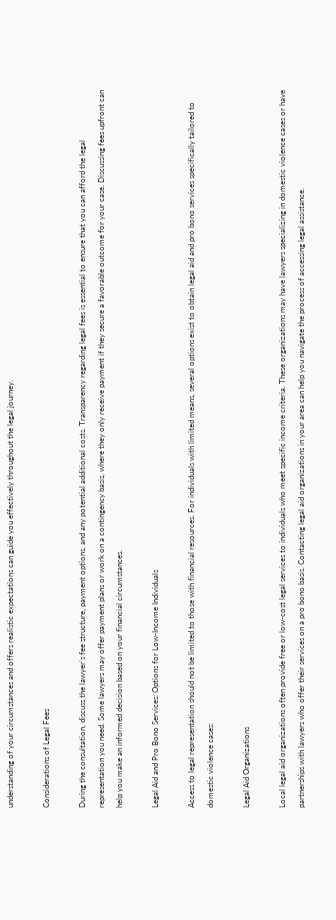understanding of your circumstances and offers realistic expectations can guide you effectively throughout the legal journey.

Considerations of Legal Fees

During the consultation, discuss the lawyer’s fee structure, payment options, and any potential additional costs. Transparency regarding legal fees is essential to ensure that you can afford the legal representation you need. Some lawyers may offer payment plans or work on a contingency basis, where they only receive payment if they secure a favorable outcome for your case. Discussing fees upfront can help you make an informed decision based on your financial circumstances.

Legal Aid and Pro Bono Services: Options for Low-Income Individuals

Access to legal representation should not be limited to those with financial resources. For individuals with limited means, several options exist to obtain legal aid and pro bono services specifically tailored to domestic violence cases:

Legal Aid Organizations

Local legal aid organizations often provide free or low-cost legal services to individuals who meet specific income criteria. These organizations may have lawyers specializing in domestic violence cases or have partnerships with lawyers who offer their services on a pro bono basis. Contacting legal aid organizations in your area can help you navigate the process of accessing legal assistance.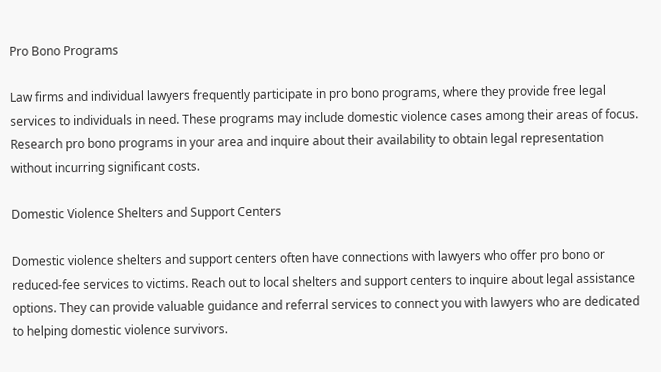Pro Bono Programs

Law firms and individual lawyers frequently participate in pro bono programs, where they provide free legal services to individuals in need. These programs may include domestic violence cases among their areas of focus. Research pro bono programs in your area and inquire about their availability to obtain legal representation without incurring significant costs.

Domestic Violence Shelters and Support Centers

Domestic violence shelters and support centers often have connections with lawyers who offer pro bono or reduced-fee services to victims. Reach out to local shelters and support centers to inquire about legal assistance options. They can provide valuable guidance and referral services to connect you with lawyers who are dedicated to helping domestic violence survivors.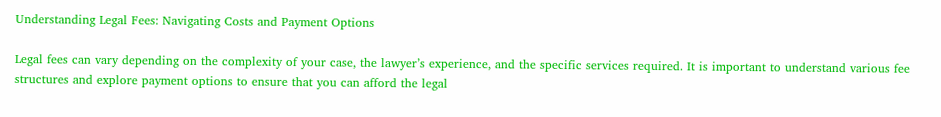Understanding Legal Fees: Navigating Costs and Payment Options

Legal fees can vary depending on the complexity of your case, the lawyer’s experience, and the specific services required. It is important to understand various fee structures and explore payment options to ensure that you can afford the legal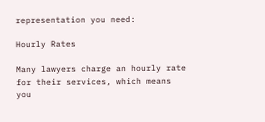representation you need:

Hourly Rates

Many lawyers charge an hourly rate for their services, which means you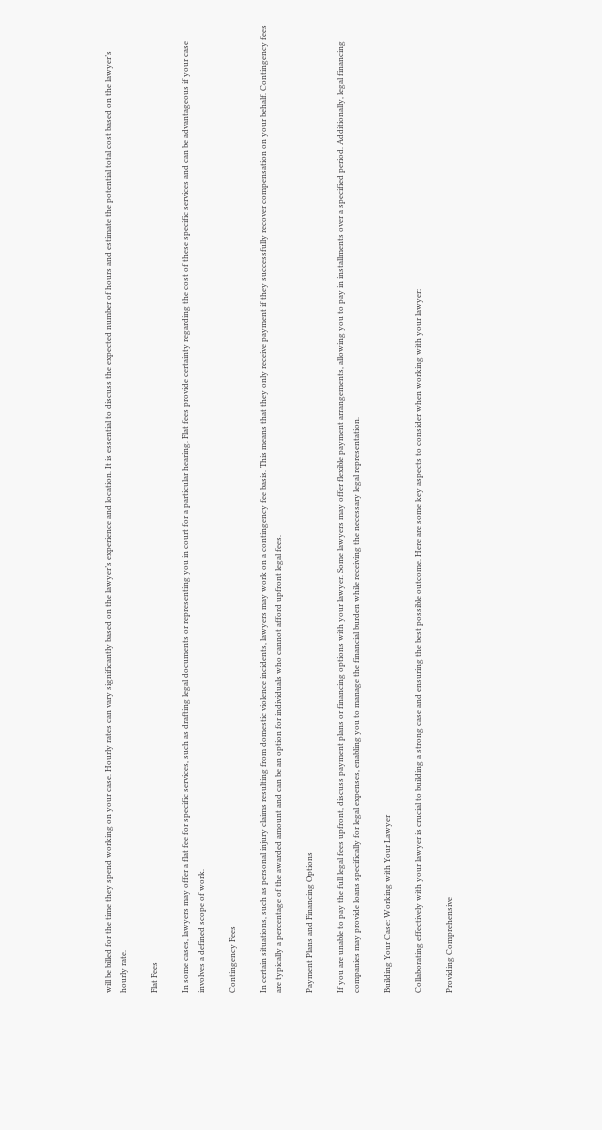will be billed for the time they spend working on your case. Hourly rates can vary significantly based on the lawyer’s experience and location. It is essential to discuss the expected number of hours and estimate the potential total cost based on the lawyer’s hourly rate.

Flat Fees

In some cases, lawyers may offer a flat fee for specific services, such as drafting legal documents or representing you in court for a particular hearing. Flat fees provide certainty regarding the cost of these specific services and can be advantageous if your case involves a defined scope of work.

Contingency Fees

In certain situations, such as personal injury claims resulting from domestic violence incidents, lawyers may work on a contingency fee basis. This means that they only receive payment if they successfully recover compensation on your behalf. Contingency fees are typically a percentage of the awarded amount and can be an option for individuals who cannot afford upfront legal fees.

Payment Plans and Financing Options

If you are unable to pay the full legal fees upfront, discuss payment plans or financing options with your lawyer. Some lawyers may offer flexible payment arrangements, allowing you to pay in installments over a specified period. Additionally, legal financing companies may provide loans specifically for legal expenses, enabling you to manage the financial burden while receiving the necessary legal representation.

Building Your Case: Working with Your Lawyer

Collaborating effectively with your lawyer is crucial to building a strong case and ensuring the best possible outcome. Here are some key aspects to consider when working with your lawyer:

Providing Comprehensive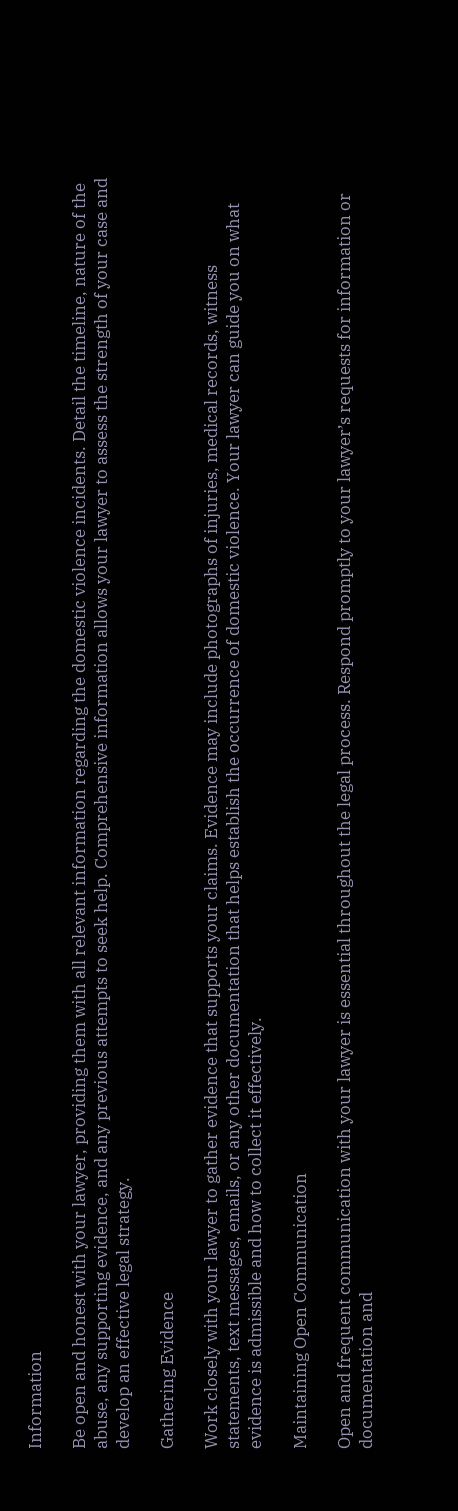Information

Be open and honest with your lawyer, providing them with all relevant information regarding the domestic violence incidents. Detail the timeline, nature of the abuse, any supporting evidence, and any previous attempts to seek help. Comprehensive information allows your lawyer to assess the strength of your case and develop an effective legal strategy.

Gathering Evidence

Work closely with your lawyer to gather evidence that supports your claims. Evidence may include photographs of injuries, medical records, witness statements, text messages, emails, or any other documentation that helps establish the occurrence of domestic violence. Your lawyer can guide you on what evidence is admissible and how to collect it effectively.

Maintaining Open Communication

Open and frequent communication with your lawyer is essential throughout the legal process. Respond promptly to your lawyer’s requests for information or documentation and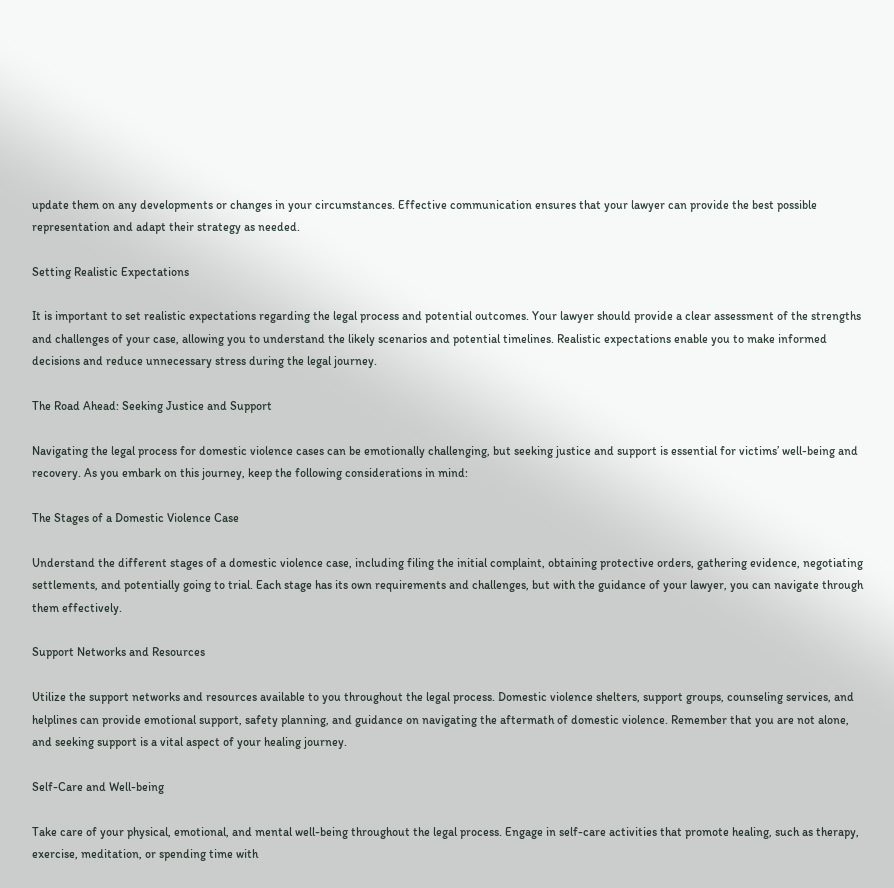update them on any developments or changes in your circumstances. Effective communication ensures that your lawyer can provide the best possible representation and adapt their strategy as needed.

Setting Realistic Expectations

It is important to set realistic expectations regarding the legal process and potential outcomes. Your lawyer should provide a clear assessment of the strengths and challenges of your case, allowing you to understand the likely scenarios and potential timelines. Realistic expectations enable you to make informed decisions and reduce unnecessary stress during the legal journey.

The Road Ahead: Seeking Justice and Support

Navigating the legal process for domestic violence cases can be emotionally challenging, but seeking justice and support is essential for victims’ well-being and recovery. As you embark on this journey, keep the following considerations in mind:

The Stages of a Domestic Violence Case

Understand the different stages of a domestic violence case, including filing the initial complaint, obtaining protective orders, gathering evidence, negotiating settlements, and potentially going to trial. Each stage has its own requirements and challenges, but with the guidance of your lawyer, you can navigate through them effectively.

Support Networks and Resources

Utilize the support networks and resources available to you throughout the legal process. Domestic violence shelters, support groups, counseling services, and helplines can provide emotional support, safety planning, and guidance on navigating the aftermath of domestic violence. Remember that you are not alone, and seeking support is a vital aspect of your healing journey.

Self-Care and Well-being

Take care of your physical, emotional, and mental well-being throughout the legal process. Engage in self-care activities that promote healing, such as therapy, exercise, meditation, or spending time with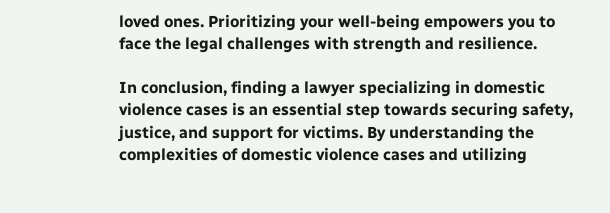loved ones. Prioritizing your well-being empowers you to face the legal challenges with strength and resilience.

In conclusion, finding a lawyer specializing in domestic violence cases is an essential step towards securing safety, justice, and support for victims. By understanding the complexities of domestic violence cases and utilizing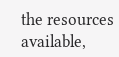the resources available,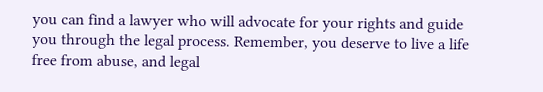you can find a lawyer who will advocate for your rights and guide you through the legal process. Remember, you deserve to live a life free from abuse, and legal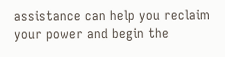assistance can help you reclaim your power and begin the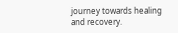journey towards healing and recovery.